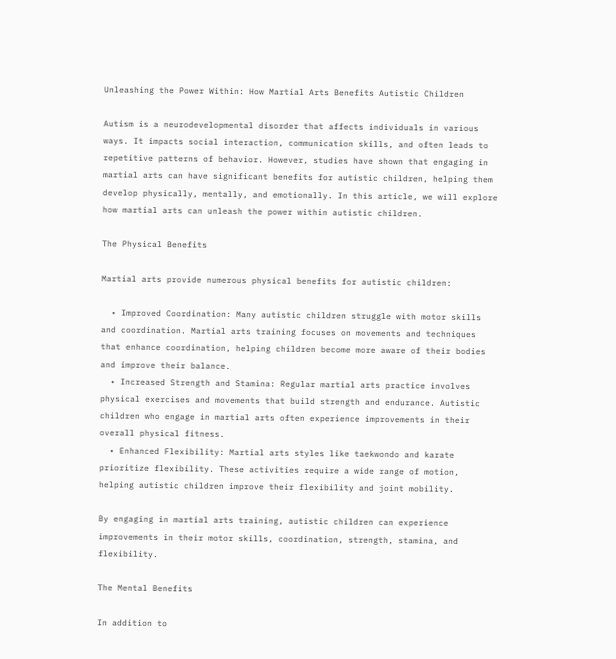Unleashing the Power Within: How Martial Arts Benefits Autistic Children

Autism is a neurodevelopmental disorder that affects individuals in various ways. It impacts social interaction, communication skills, and often leads to repetitive patterns of behavior. However, studies have shown that engaging in martial arts can have significant benefits for autistic children, helping them develop physically, mentally, and emotionally. In this article, we will explore how martial arts can unleash the power within autistic children.

The Physical Benefits

Martial arts provide numerous physical benefits for autistic children:

  • Improved Coordination: Many autistic children struggle with motor skills and coordination. Martial arts training focuses on movements and techniques that enhance coordination, helping children become more aware of their bodies and improve their balance.
  • Increased Strength and Stamina: Regular martial arts practice involves physical exercises and movements that build strength and endurance. Autistic children who engage in martial arts often experience improvements in their overall physical fitness.
  • Enhanced Flexibility: Martial arts styles like taekwondo and karate prioritize flexibility. These activities require a wide range of motion, helping autistic children improve their flexibility and joint mobility.

By engaging in martial arts training, autistic children can experience improvements in their motor skills, coordination, strength, stamina, and flexibility.

The Mental Benefits

In addition to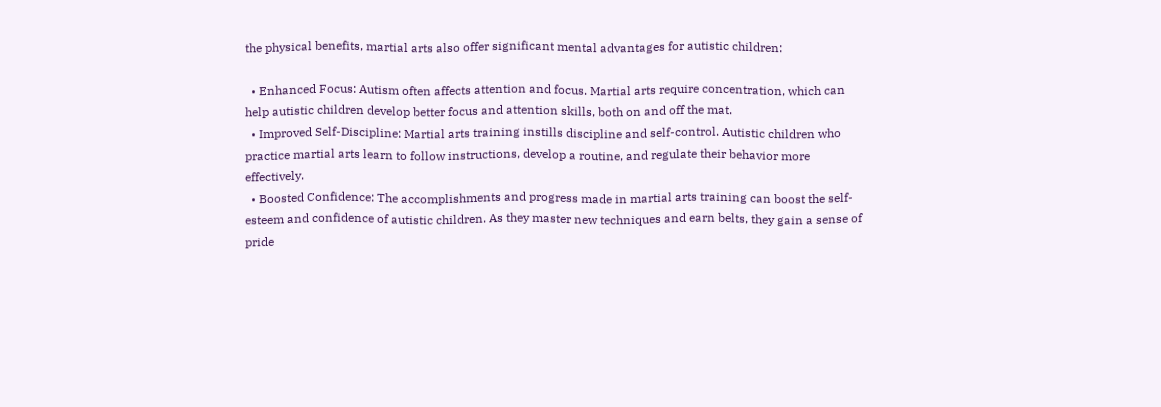the physical benefits, martial arts also offer significant mental advantages for autistic children:

  • Enhanced Focus: Autism often affects attention and focus. Martial arts require concentration, which can help autistic children develop better focus and attention skills, both on and off the mat.
  • Improved Self-Discipline: Martial arts training instills discipline and self-control. Autistic children who practice martial arts learn to follow instructions, develop a routine, and regulate their behavior more effectively.
  • Boosted Confidence: The accomplishments and progress made in martial arts training can boost the self-esteem and confidence of autistic children. As they master new techniques and earn belts, they gain a sense of pride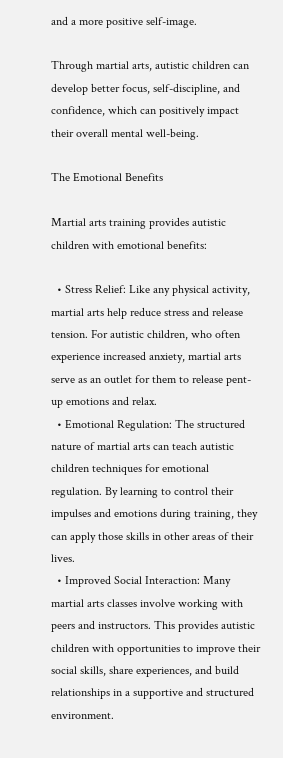and a more positive self-image.

Through martial arts, autistic children can develop better focus, self-discipline, and confidence, which can positively impact their overall mental well-being.

The Emotional Benefits

Martial arts training provides autistic children with emotional benefits:

  • Stress Relief: Like any physical activity, martial arts help reduce stress and release tension. For autistic children, who often experience increased anxiety, martial arts serve as an outlet for them to release pent-up emotions and relax.
  • Emotional Regulation: The structured nature of martial arts can teach autistic children techniques for emotional regulation. By learning to control their impulses and emotions during training, they can apply those skills in other areas of their lives.
  • Improved Social Interaction: Many martial arts classes involve working with peers and instructors. This provides autistic children with opportunities to improve their social skills, share experiences, and build relationships in a supportive and structured environment.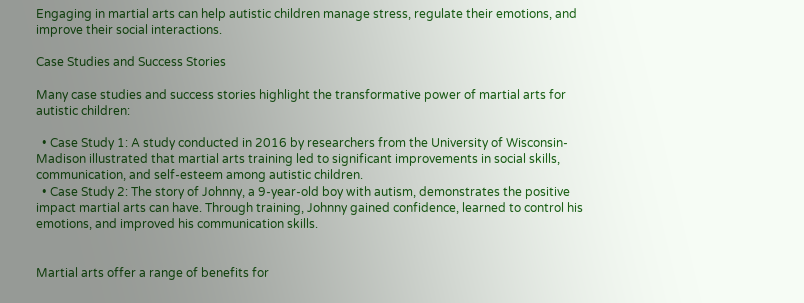Engaging in martial arts can help autistic children manage stress, regulate their emotions, and improve their social interactions.

Case Studies and Success Stories

Many case studies and success stories highlight the transformative power of martial arts for autistic children:

  • Case Study 1: A study conducted in 2016 by researchers from the University of Wisconsin-Madison illustrated that martial arts training led to significant improvements in social skills, communication, and self-esteem among autistic children.
  • Case Study 2: The story of Johnny, a 9-year-old boy with autism, demonstrates the positive impact martial arts can have. Through training, Johnny gained confidence, learned to control his emotions, and improved his communication skills.


Martial arts offer a range of benefits for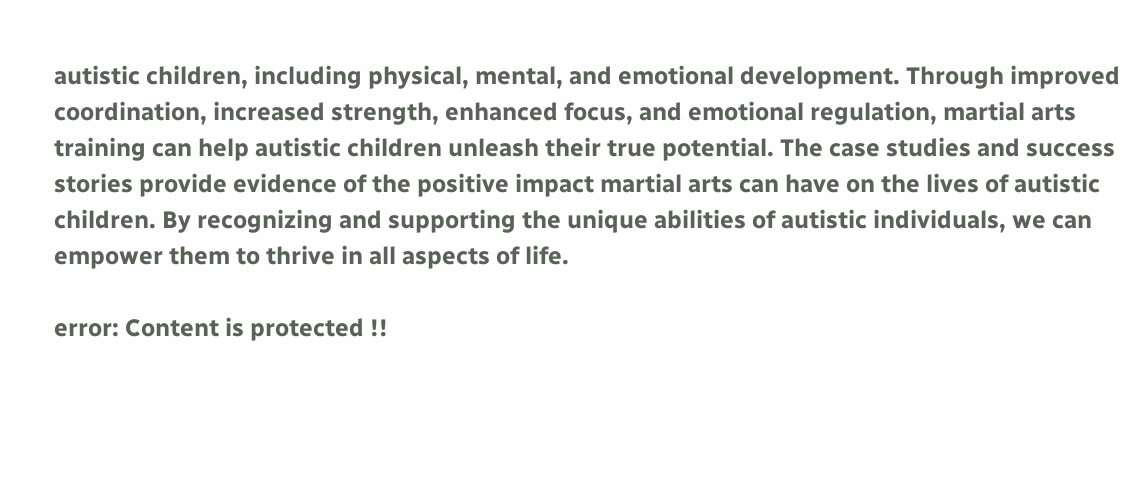autistic children, including physical, mental, and emotional development. Through improved coordination, increased strength, enhanced focus, and emotional regulation, martial arts training can help autistic children unleash their true potential. The case studies and success stories provide evidence of the positive impact martial arts can have on the lives of autistic children. By recognizing and supporting the unique abilities of autistic individuals, we can empower them to thrive in all aspects of life.

error: Content is protected !!